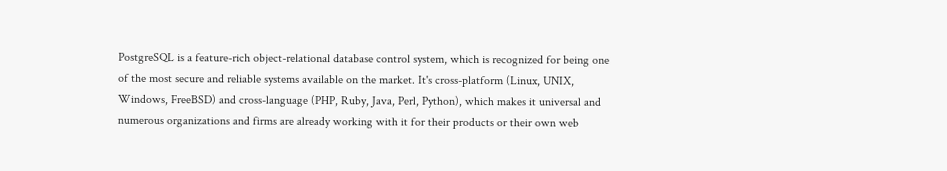PostgreSQL is a feature-rich object-relational database control system, which is recognized for being one of the most secure and reliable systems available on the market. It's cross-platform (Linux, UNIX, Windows, FreeBSD) and cross-language (PHP, Ruby, Java, Perl, Python), which makes it universal and numerous organizations and firms are already working with it for their products or their own web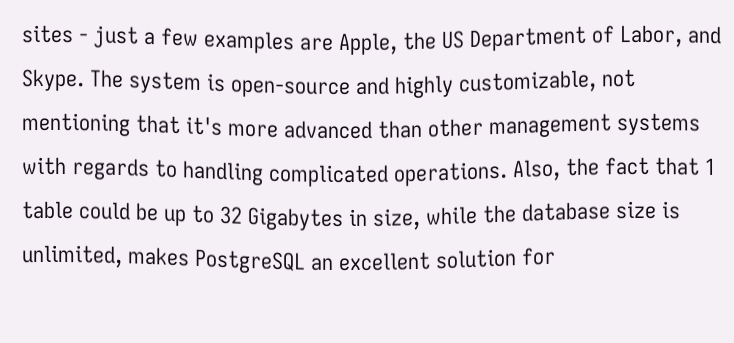sites - just a few examples are Apple, the US Department of Labor, and Skype. The system is open-source and highly customizable, not mentioning that it's more advanced than other management systems with regards to handling complicated operations. Also, the fact that 1 table could be up to 32 Gigabytes in size, while the database size is unlimited, makes PostgreSQL an excellent solution for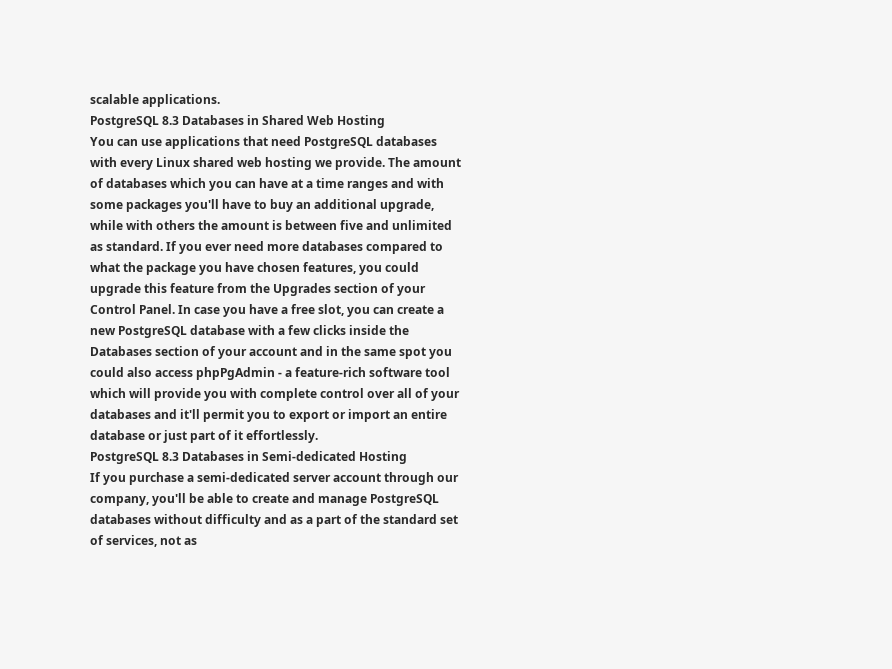scalable applications.
PostgreSQL 8.3 Databases in Shared Web Hosting
You can use applications that need PostgreSQL databases with every Linux shared web hosting we provide. The amount of databases which you can have at a time ranges and with some packages you'll have to buy an additional upgrade, while with others the amount is between five and unlimited as standard. If you ever need more databases compared to what the package you have chosen features, you could upgrade this feature from the Upgrades section of your Control Panel. In case you have a free slot, you can create a new PostgreSQL database with a few clicks inside the Databases section of your account and in the same spot you could also access phpPgAdmin - a feature-rich software tool which will provide you with complete control over all of your databases and it'll permit you to export or import an entire database or just part of it effortlessly.
PostgreSQL 8.3 Databases in Semi-dedicated Hosting
If you purchase a semi-dedicated server account through our company, you'll be able to create and manage PostgreSQL databases without difficulty and as a part of the standard set of services, not as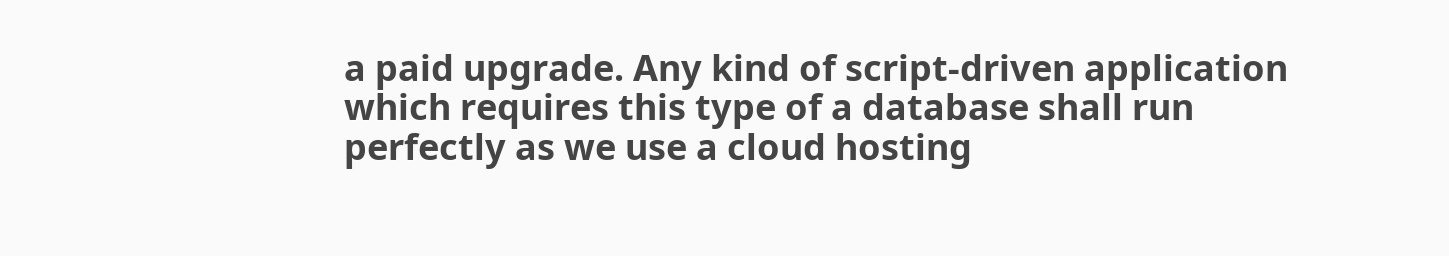a paid upgrade. Any kind of script-driven application which requires this type of a database shall run perfectly as we use a cloud hosting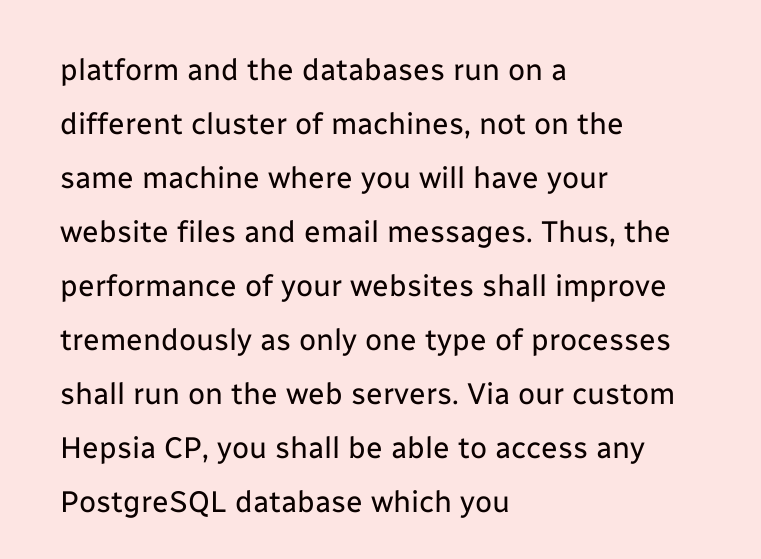platform and the databases run on a different cluster of machines, not on the same machine where you will have your website files and email messages. Thus, the performance of your websites shall improve tremendously as only one type of processes shall run on the web servers. Via our custom Hepsia CP, you shall be able to access any PostgreSQL database which you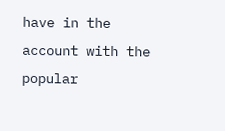have in the account with the popular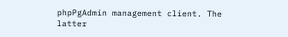phpPgAdmin management client. The latter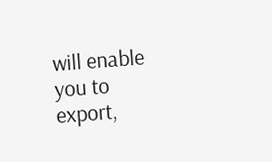will enable you to export,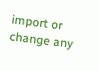import or change any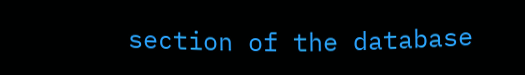section of the database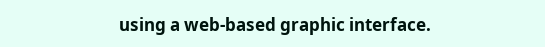using a web-based graphic interface.